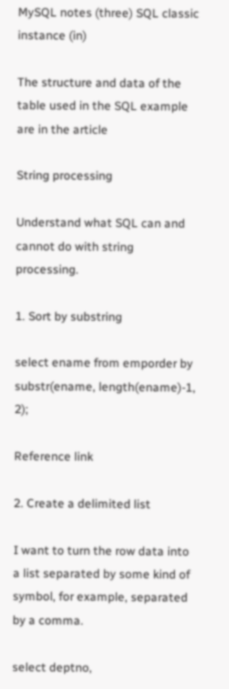MySQL notes (three) SQL classic instance (in)

The structure and data of the table used in the SQL example are in the article

String processing

Understand what SQL can and cannot do with string processing.

1. Sort by substring

select ename from emporder by substr(ename, length(ename)-1, 2);

Reference link

2. Create a delimited list

I want to turn the row data into a list separated by some kind of symbol, for example, separated by a comma.

select deptno,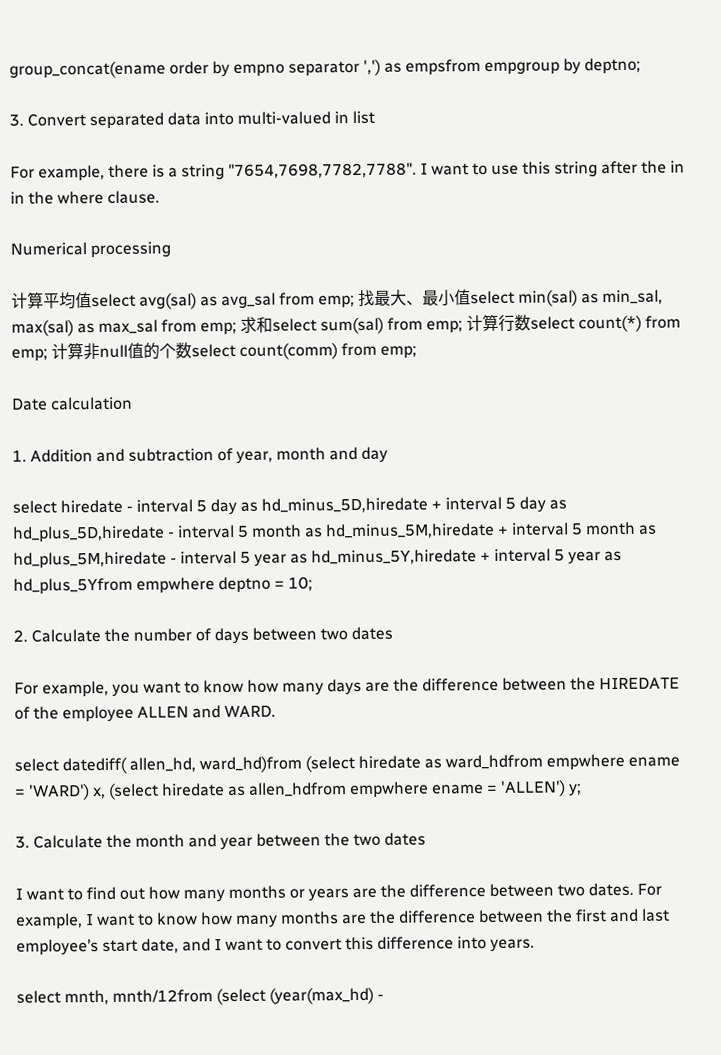group_concat(ename order by empno separator ',') as empsfrom empgroup by deptno;

3. Convert separated data into multi-valued in list

For example, there is a string "7654,7698,7782,7788". I want to use this string after the in in the where clause.

Numerical processing

计算平均值select avg(sal) as avg_sal from emp; 找最大、最小值select min(sal) as min_sal, max(sal) as max_sal from emp; 求和select sum(sal) from emp; 计算行数select count(*) from emp; 计算非null值的个数select count(comm) from emp;

Date calculation

1. Addition and subtraction of year, month and day

select hiredate - interval 5 day as hd_minus_5D,hiredate + interval 5 day as hd_plus_5D,hiredate - interval 5 month as hd_minus_5M,hiredate + interval 5 month as hd_plus_5M,hiredate - interval 5 year as hd_minus_5Y,hiredate + interval 5 year as hd_plus_5Yfrom empwhere deptno = 10;

2. Calculate the number of days between two dates

For example, you want to know how many days are the difference between the HIREDATE of the employee ALLEN and WARD.

select datediff( allen_hd, ward_hd)from (select hiredate as ward_hdfrom empwhere ename = 'WARD') x, (select hiredate as allen_hdfrom empwhere ename = 'ALLEN') y;

3. Calculate the month and year between the two dates

I want to find out how many months or years are the difference between two dates. For example, I want to know how many months are the difference between the first and last employee’s start date, and I want to convert this difference into years.

select mnth, mnth/12from (select (year(max_hd) -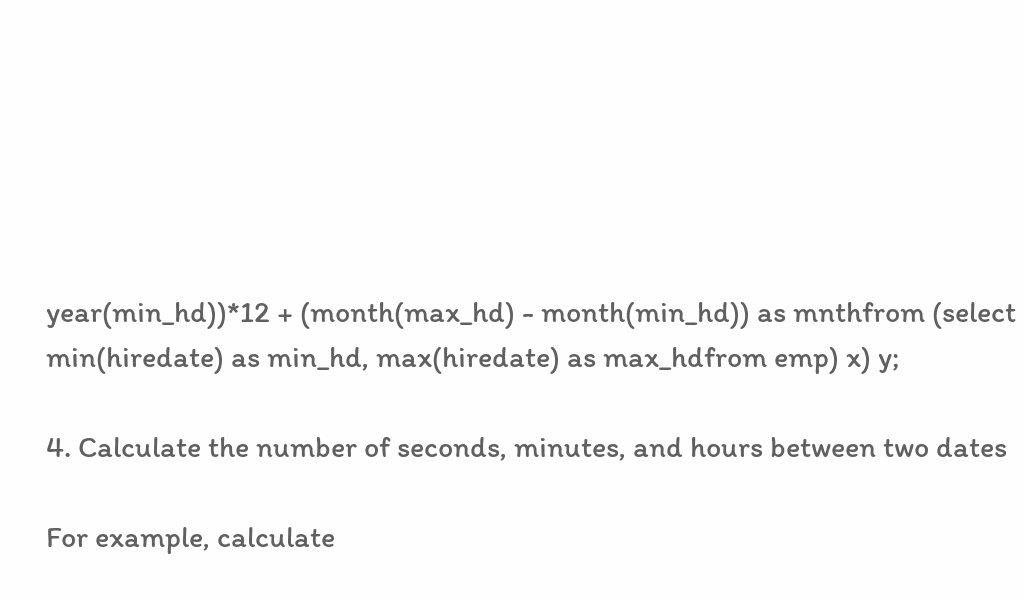year(min_hd))*12 + (month(max_hd) - month(min_hd)) as mnthfrom (select min(hiredate) as min_hd, max(hiredate) as max_hdfrom emp) x) y;

4. Calculate the number of seconds, minutes, and hours between two dates

For example, calculate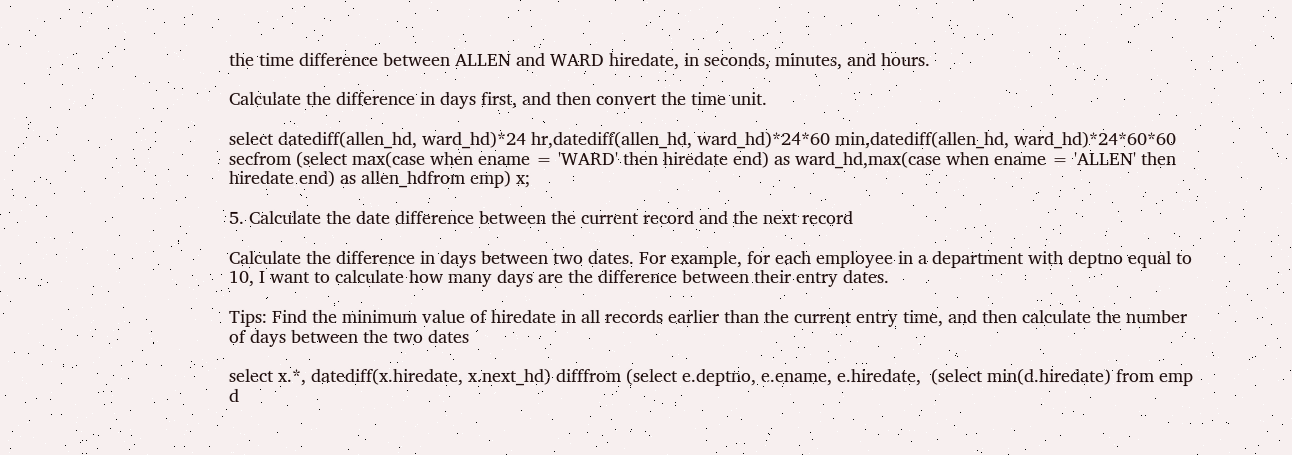the time difference between ALLEN and WARD hiredate, in seconds, minutes, and hours.

Calculate the difference in days first, and then convert the time unit.

select datediff(allen_hd, ward_hd)*24 hr,datediff(allen_hd, ward_hd)*24*60 min,datediff(allen_hd, ward_hd)*24*60*60 secfrom (select max(case when ename = 'WARD' then hiredate end) as ward_hd,max(case when ename = 'ALLEN' then hiredate end) as allen_hdfrom emp) x;

5. Calculate the date difference between the current record and the next record

Calculate the difference in days between two dates. For example, for each employee in a department with deptno equal to 10, I want to calculate how many days are the difference between their entry dates.

Tips: Find the minimum value of hiredate in all records earlier than the current entry time, and then calculate the number of days between the two dates

select x.*, datediff(x.hiredate, x.next_hd) difffrom (select e.deptno, e.ename, e.hiredate,  (select min(d.hiredate) from emp d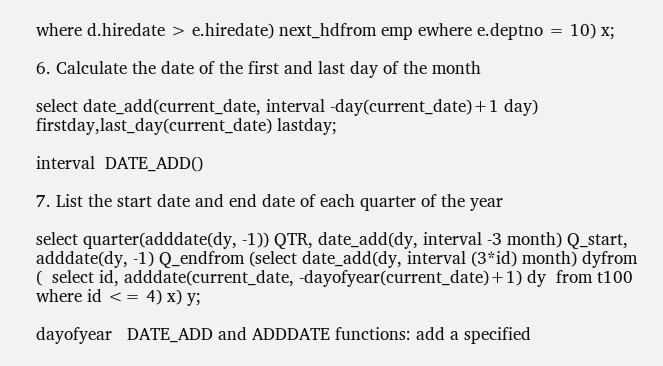where d.hiredate > e.hiredate) next_hdfrom emp ewhere e.deptno = 10) x;

6. Calculate the date of the first and last day of the month

select date_add(current_date, interval -day(current_date)+1 day) firstday,last_day(current_date) lastday;

interval  DATE_ADD()

7. List the start date and end date of each quarter of the year

select quarter(adddate(dy, -1)) QTR, date_add(dy, interval -3 month) Q_start, adddate(dy, -1) Q_endfrom (select date_add(dy, interval (3*id) month) dyfrom (  select id, adddate(current_date, -dayofyear(current_date)+1) dy  from t100  where id <= 4) x) y;

dayofyear   DATE_ADD and ADDDATE functions: add a specified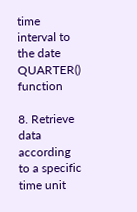time interval to the date   QUARTER() function

8. Retrieve data according to a specific time unit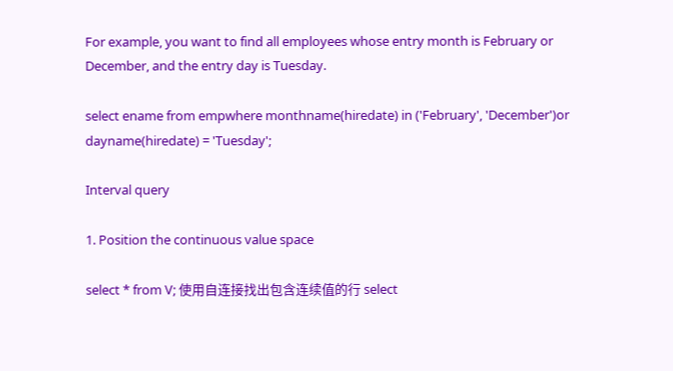For example, you want to find all employees whose entry month is February or December, and the entry day is Tuesday.

select ename from empwhere monthname(hiredate) in ('February', 'December')or dayname(hiredate) = 'Tuesday';

Interval query

1. Position the continuous value space

select * from V; 使用自连接找出包含连续值的行 select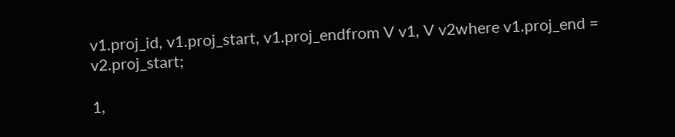v1.proj_id, v1.proj_start, v1.proj_endfrom V v1, V v2where v1.proj_end = v2.proj_start;

1,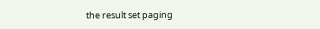the result set paging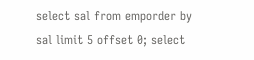select sal from emporder by sal limit 5 offset 0; select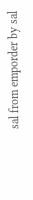sal from emporder by sal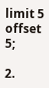limit 5 offset 5;

2.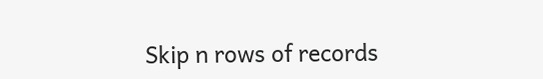Skip n rows of records